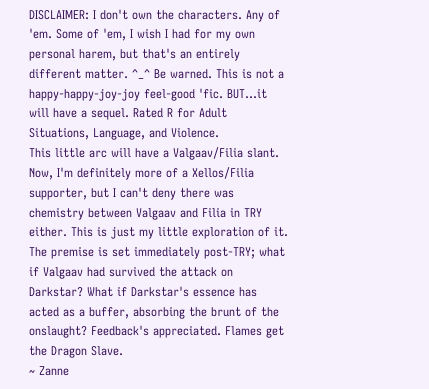DISCLAIMER: I don't own the characters. Any of 'em. Some of 'em, I wish I had for my own personal harem, but that's an entirely different matter. ^_^ Be warned. This is not a happy-happy-joy-joy feel-good 'fic. BUT...it will have a sequel. Rated R for Adult Situations, Language, and Violence.
This little arc will have a Valgaav/Filia slant. Now, I'm definitely more of a Xellos/Filia supporter, but I can't deny there was chemistry between Valgaav and Filia in TRY either. This is just my little exploration of it. The premise is set immediately post-TRY; what if Valgaav had survived the attack on Darkstar? What if Darkstar's essence has acted as a buffer, absorbing the brunt of the onslaught? Feedback's appreciated. Flames get the Dragon Slave.
~ Zanne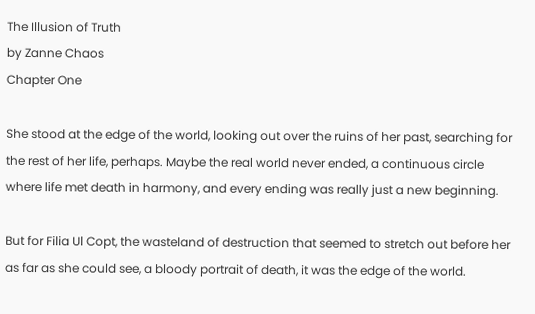The Illusion of Truth
by Zanne Chaos
Chapter One

She stood at the edge of the world, looking out over the ruins of her past, searching for the rest of her life, perhaps. Maybe the real world never ended, a continuous circle where life met death in harmony, and every ending was really just a new beginning.

But for Filia Ul Copt, the wasteland of destruction that seemed to stretch out before her as far as she could see, a bloody portrait of death, it was the edge of the world.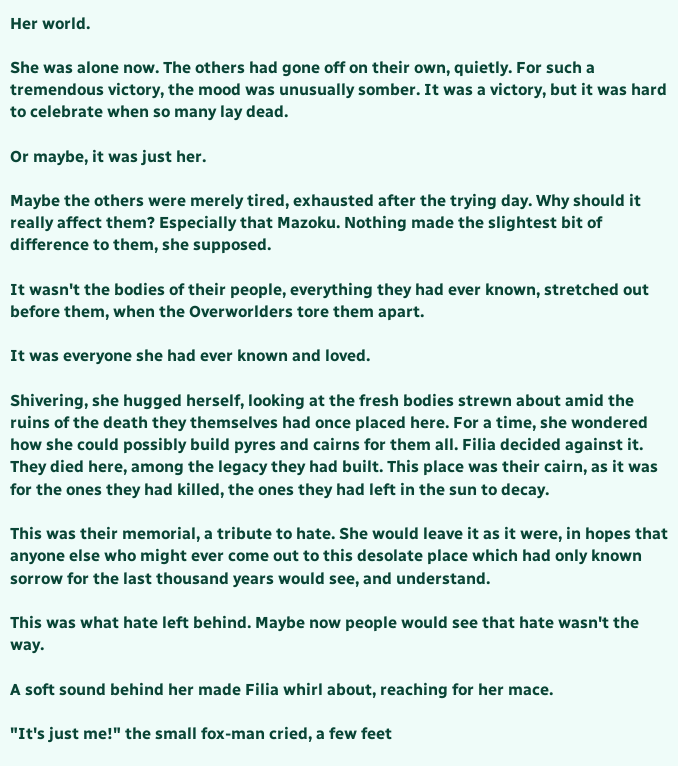Her world.

She was alone now. The others had gone off on their own, quietly. For such a tremendous victory, the mood was unusually somber. It was a victory, but it was hard to celebrate when so many lay dead.

Or maybe, it was just her.

Maybe the others were merely tired, exhausted after the trying day. Why should it really affect them? Especially that Mazoku. Nothing made the slightest bit of difference to them, she supposed.

It wasn't the bodies of their people, everything they had ever known, stretched out before them, when the Overworlders tore them apart.

It was everyone she had ever known and loved.

Shivering, she hugged herself, looking at the fresh bodies strewn about amid the ruins of the death they themselves had once placed here. For a time, she wondered how she could possibly build pyres and cairns for them all. Filia decided against it. They died here, among the legacy they had built. This place was their cairn, as it was for the ones they had killed, the ones they had left in the sun to decay.

This was their memorial, a tribute to hate. She would leave it as it were, in hopes that anyone else who might ever come out to this desolate place which had only known sorrow for the last thousand years would see, and understand.

This was what hate left behind. Maybe now people would see that hate wasn't the way.

A soft sound behind her made Filia whirl about, reaching for her mace.

"It's just me!" the small fox-man cried, a few feet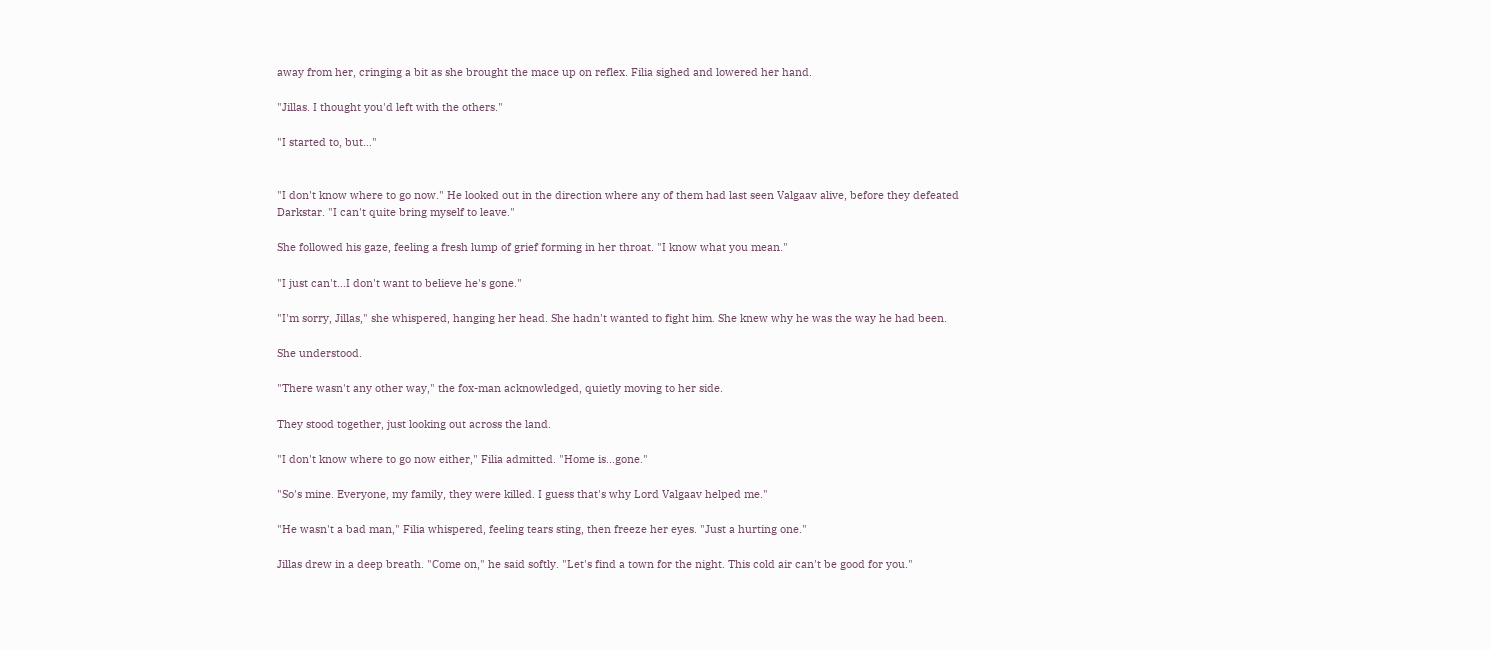away from her, cringing a bit as she brought the mace up on reflex. Filia sighed and lowered her hand.

"Jillas. I thought you'd left with the others."

"I started to, but..."


"I don't know where to go now." He looked out in the direction where any of them had last seen Valgaav alive, before they defeated Darkstar. "I can't quite bring myself to leave."

She followed his gaze, feeling a fresh lump of grief forming in her throat. "I know what you mean."

"I just can't...I don't want to believe he's gone."

"I'm sorry, Jillas," she whispered, hanging her head. She hadn't wanted to fight him. She knew why he was the way he had been.

She understood.

"There wasn't any other way," the fox-man acknowledged, quietly moving to her side.

They stood together, just looking out across the land.

"I don't know where to go now either," Filia admitted. "Home is...gone."

"So's mine. Everyone, my family, they were killed. I guess that's why Lord Valgaav helped me."

"He wasn't a bad man," Filia whispered, feeling tears sting, then freeze her eyes. "Just a hurting one."

Jillas drew in a deep breath. "Come on," he said softly. "Let's find a town for the night. This cold air can't be good for you."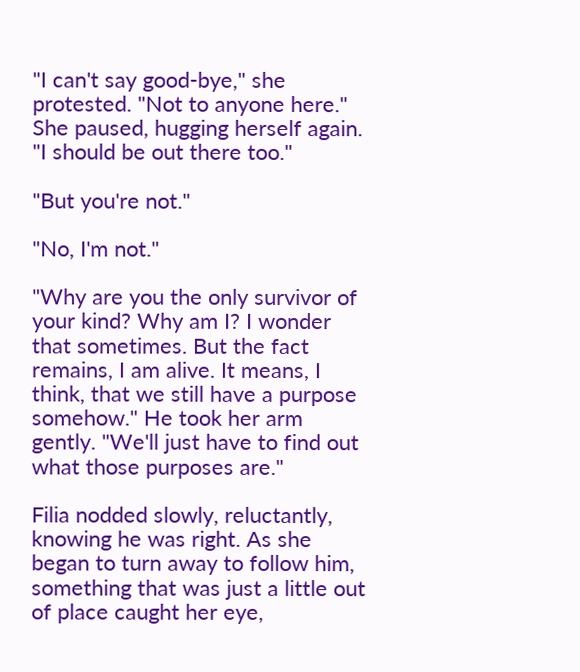"I can't say good-bye," she protested. "Not to anyone here." She paused, hugging herself again. "I should be out there too."

"But you're not."

"No, I'm not."

"Why are you the only survivor of your kind? Why am I? I wonder that sometimes. But the fact remains, I am alive. It means, I think, that we still have a purpose somehow." He took her arm gently. "We'll just have to find out what those purposes are."

Filia nodded slowly, reluctantly, knowing he was right. As she began to turn away to follow him, something that was just a little out of place caught her eye,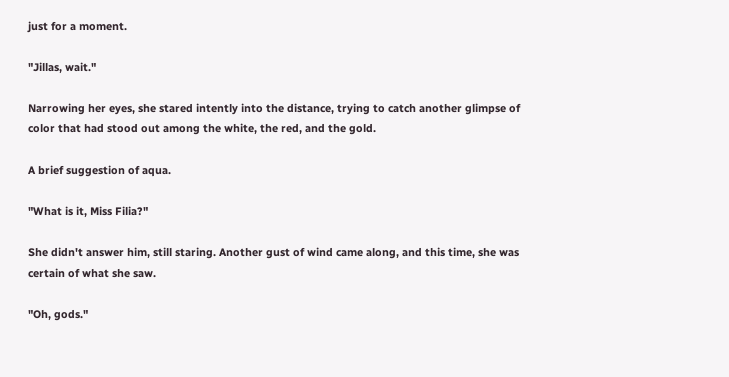just for a moment.

"Jillas, wait."

Narrowing her eyes, she stared intently into the distance, trying to catch another glimpse of color that had stood out among the white, the red, and the gold.

A brief suggestion of aqua.

"What is it, Miss Filia?"

She didn't answer him, still staring. Another gust of wind came along, and this time, she was certain of what she saw.

"Oh, gods."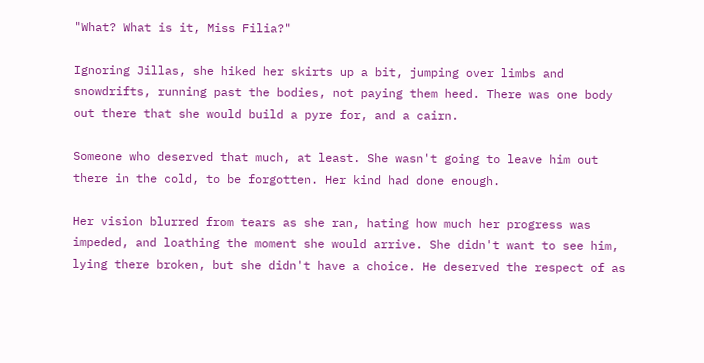"What? What is it, Miss Filia?"

Ignoring Jillas, she hiked her skirts up a bit, jumping over limbs and snowdrifts, running past the bodies, not paying them heed. There was one body out there that she would build a pyre for, and a cairn.

Someone who deserved that much, at least. She wasn't going to leave him out there in the cold, to be forgotten. Her kind had done enough.

Her vision blurred from tears as she ran, hating how much her progress was impeded, and loathing the moment she would arrive. She didn't want to see him, lying there broken, but she didn't have a choice. He deserved the respect of as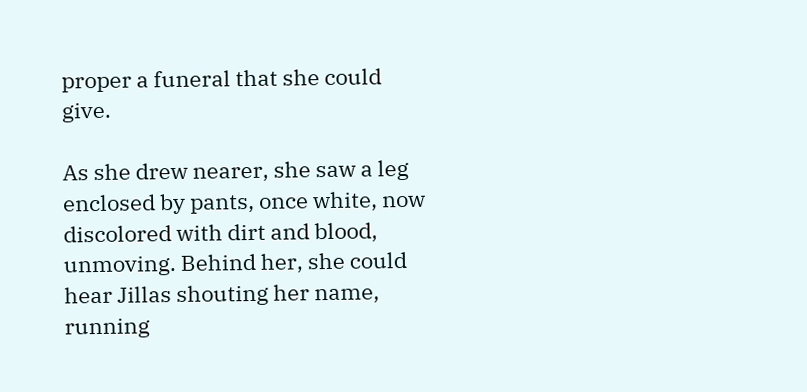proper a funeral that she could give.

As she drew nearer, she saw a leg enclosed by pants, once white, now discolored with dirt and blood, unmoving. Behind her, she could hear Jillas shouting her name, running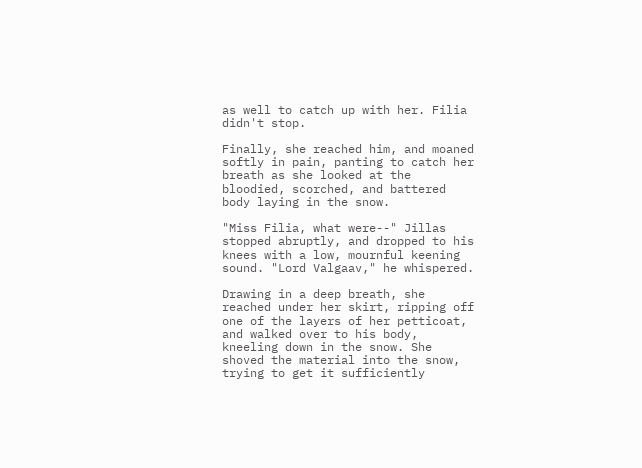as well to catch up with her. Filia didn't stop.

Finally, she reached him, and moaned softly in pain, panting to catch her breath as she looked at the bloodied, scorched, and battered body laying in the snow.

"Miss Filia, what were--" Jillas stopped abruptly, and dropped to his knees with a low, mournful keening sound. "Lord Valgaav," he whispered.

Drawing in a deep breath, she reached under her skirt, ripping off one of the layers of her petticoat, and walked over to his body, kneeling down in the snow. She shoved the material into the snow, trying to get it sufficiently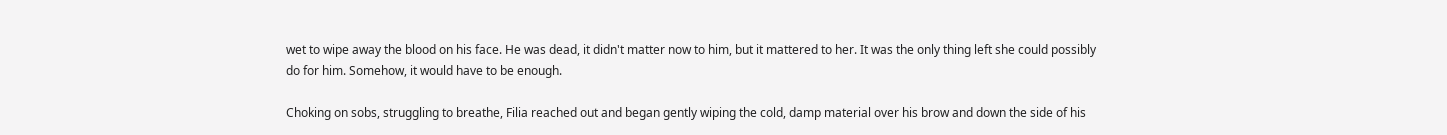wet to wipe away the blood on his face. He was dead, it didn't matter now to him, but it mattered to her. It was the only thing left she could possibly do for him. Somehow, it would have to be enough.

Choking on sobs, struggling to breathe, Filia reached out and began gently wiping the cold, damp material over his brow and down the side of his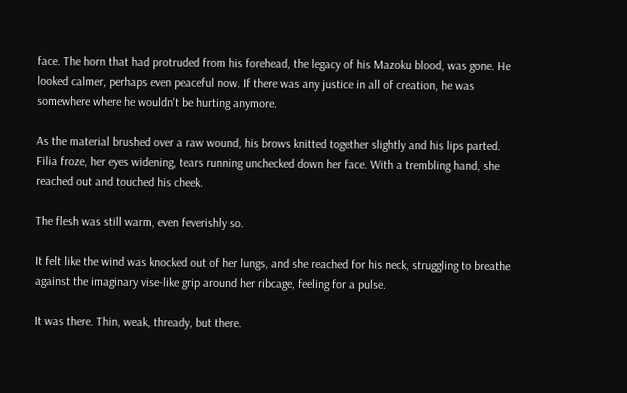face. The horn that had protruded from his forehead, the legacy of his Mazoku blood, was gone. He looked calmer, perhaps even peaceful now. If there was any justice in all of creation, he was somewhere where he wouldn't be hurting anymore.

As the material brushed over a raw wound, his brows knitted together slightly and his lips parted. Filia froze, her eyes widening, tears running unchecked down her face. With a trembling hand, she reached out and touched his cheek.

The flesh was still warm, even feverishly so.

It felt like the wind was knocked out of her lungs, and she reached for his neck, struggling to breathe against the imaginary vise-like grip around her ribcage, feeling for a pulse.

It was there. Thin, weak, thready, but there.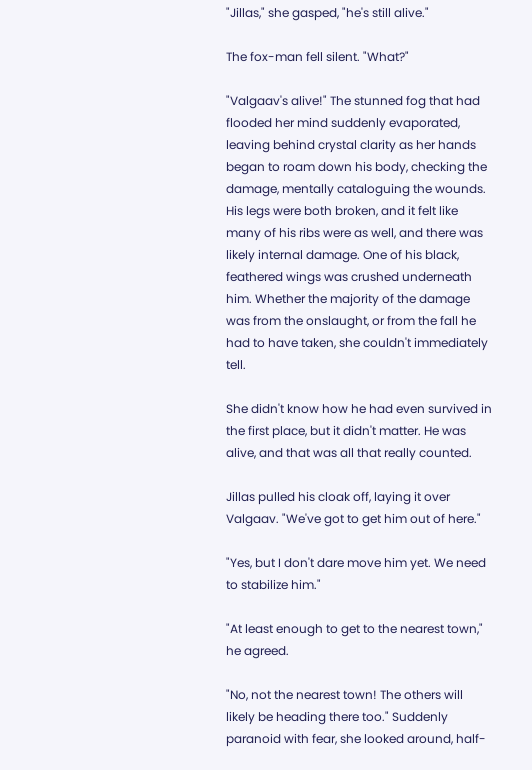"Jillas," she gasped, "he's still alive."

The fox-man fell silent. "What?"

"Valgaav's alive!" The stunned fog that had flooded her mind suddenly evaporated, leaving behind crystal clarity as her hands began to roam down his body, checking the damage, mentally cataloguing the wounds. His legs were both broken, and it felt like many of his ribs were as well, and there was likely internal damage. One of his black, feathered wings was crushed underneath him. Whether the majority of the damage was from the onslaught, or from the fall he had to have taken, she couldn't immediately tell.

She didn't know how he had even survived in the first place, but it didn't matter. He was alive, and that was all that really counted.

Jillas pulled his cloak off, laying it over Valgaav. "We've got to get him out of here."

"Yes, but I don't dare move him yet. We need to stabilize him."

"At least enough to get to the nearest town," he agreed.

"No, not the nearest town! The others will likely be heading there too." Suddenly paranoid with fear, she looked around, half-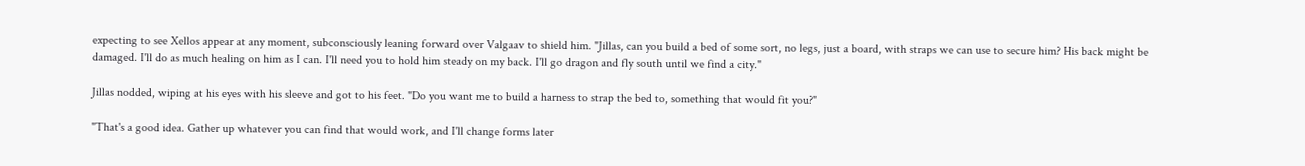expecting to see Xellos appear at any moment, subconsciously leaning forward over Valgaav to shield him. "Jillas, can you build a bed of some sort, no legs, just a board, with straps we can use to secure him? His back might be damaged. I'll do as much healing on him as I can. I'll need you to hold him steady on my back. I'll go dragon and fly south until we find a city."

Jillas nodded, wiping at his eyes with his sleeve and got to his feet. "Do you want me to build a harness to strap the bed to, something that would fit you?"

"That's a good idea. Gather up whatever you can find that would work, and I'll change forms later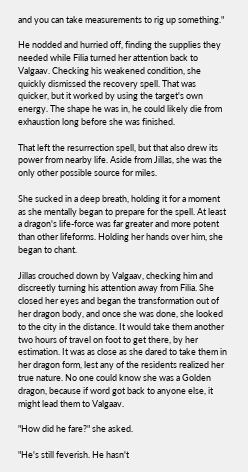and you can take measurements to rig up something."

He nodded and hurried off, finding the supplies they needed while Filia turned her attention back to Valgaav. Checking his weakened condition, she quickly dismissed the recovery spell. That was quicker, but it worked by using the target's own energy. The shape he was in, he could likely die from exhaustion long before she was finished.

That left the resurrection spell, but that also drew its power from nearby life. Aside from Jillas, she was the only other possible source for miles.

She sucked in a deep breath, holding it for a moment as she mentally began to prepare for the spell. At least a dragon's life-force was far greater and more potent than other lifeforms. Holding her hands over him, she began to chant.

Jillas crouched down by Valgaav, checking him and discreetly turning his attention away from Filia. She closed her eyes and began the transformation out of her dragon body, and once she was done, she looked to the city in the distance. It would take them another two hours of travel on foot to get there, by her estimation. It was as close as she dared to take them in her dragon form, lest any of the residents realized her true nature. No one could know she was a Golden dragon, because if word got back to anyone else, it might lead them to Valgaav.

"How did he fare?" she asked.

"He's still feverish. He hasn't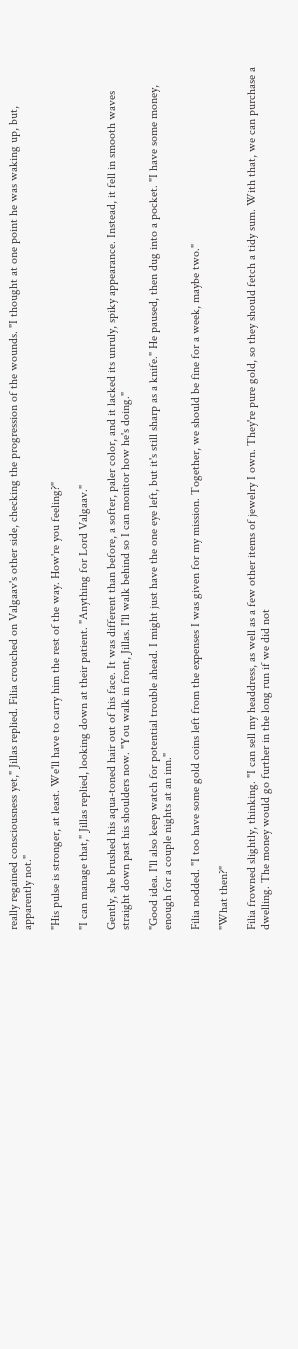really regained consciousness yet," Jillas replied. Filia crouched on Valgaav's other side, checking the progression of the wounds. "I thought at one point he was waking up, but, apparently not."

"His pulse is stronger, at least. We'll have to carry him the rest of the way. How're you feeling?"

"I can manage that," Jillas replied, looking down at their patient. "Anything for Lord Valgaav."

Gently, she brushed his aqua-toned hair out of his face. It was different than before, a softer, paler color, and it lacked its unruly, spiky appearance. Instead, it fell in smooth waves straight down past his shoulders now. "You walk in front, Jillas. I'll walk behind so I can monitor how he's doing."

"Good idea. I'll also keep watch for potential trouble ahead. I might just have the one eye left, but it's still sharp as a knife." He paused, then dug into a pocket. "I have some money, enough for a couple nights at an inn."

Filia nodded. "I too have some gold coins left from the expenses I was given for my mission. Together, we should be fine for a week, maybe two."

"What then?"

Filia frowned slightly, thinking. "I can sell my headdress, as well as a few other items of jewelry I own. They're pure gold, so they should fetch a tidy sum. With that, we can purchase a dwelling. The money would go further in the long run if we did not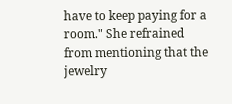have to keep paying for a room." She refrained from mentioning that the jewelry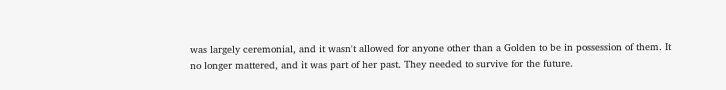was largely ceremonial, and it wasn't allowed for anyone other than a Golden to be in possession of them. It no longer mattered, and it was part of her past. They needed to survive for the future.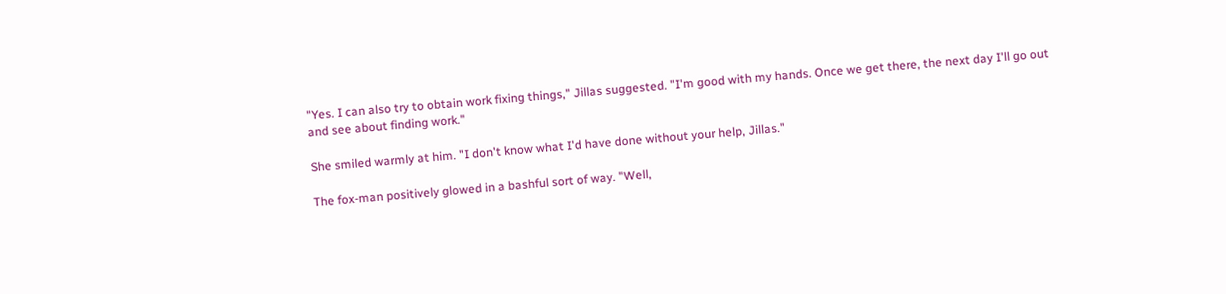"Yes. I can also try to obtain work fixing things," Jillas suggested. "I'm good with my hands. Once we get there, the next day I'll go out and see about finding work."

She smiled warmly at him. "I don't know what I'd have done without your help, Jillas."

The fox-man positively glowed in a bashful sort of way. "Well,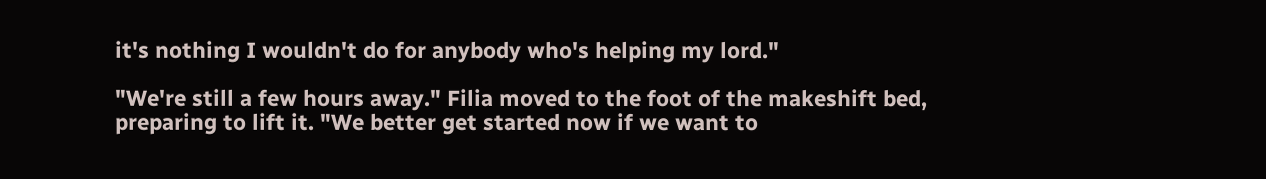it's nothing I wouldn't do for anybody who's helping my lord."

"We're still a few hours away." Filia moved to the foot of the makeshift bed, preparing to lift it. "We better get started now if we want to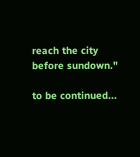reach the city before sundown."

to be continued...